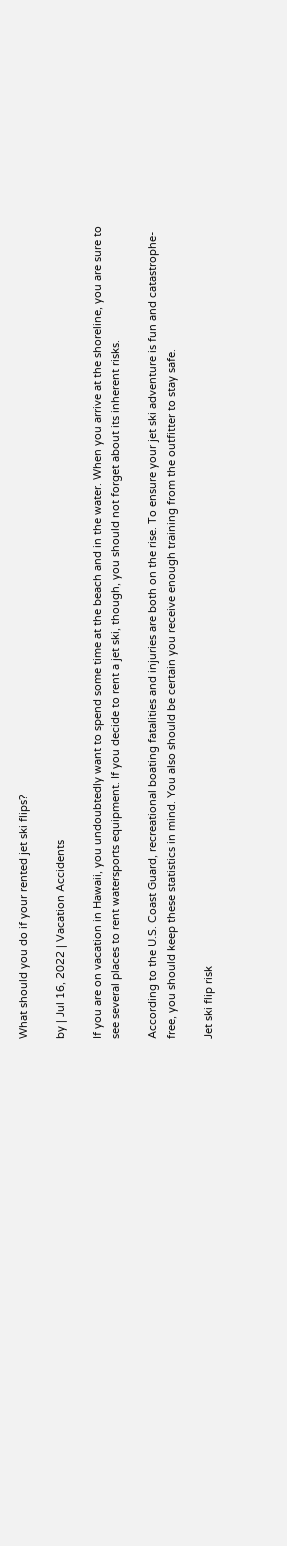What should you do if your rented jet ski flips?

by | Jul 16, 2022 | Vacation Accidents

If you are on vacation in Hawaii, you undoubtedly want to spend some time at the beach and in the water. When you arrive at the shoreline, you are sure to see several places to rent watersports equipment. If you decide to rent a jet ski, though, you should not forget about its inherent risks.

According to the U.S. Coast Guard, recreational boating fatalities and injuries are both on the rise. To ensure your jet ski adventure is fun and catastrophe-free, you should keep these statistics in mind. You also should be certain you receive enough training from the outfitter to stay safe.

Jet ski flip risk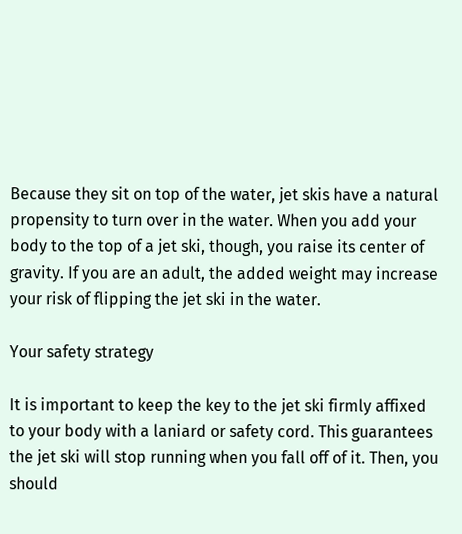Because they sit on top of the water, jet skis have a natural propensity to turn over in the water. When you add your body to the top of a jet ski, though, you raise its center of gravity. If you are an adult, the added weight may increase your risk of flipping the jet ski in the water.

Your safety strategy

It is important to keep the key to the jet ski firmly affixed to your body with a laniard or safety cord. This guarantees the jet ski will stop running when you fall off of it. Then, you should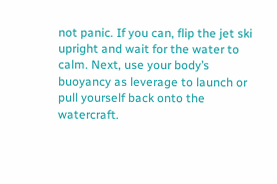not panic. If you can, flip the jet ski upright and wait for the water to calm. Next, use your body’s buoyancy as leverage to launch or pull yourself back onto the watercraft.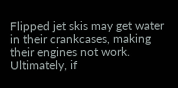Flipped jet skis may get water in their crankcases, making their engines not work. Ultimately, if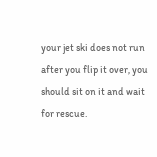your jet ski does not run after you flip it over, you should sit on it and wait for rescue.